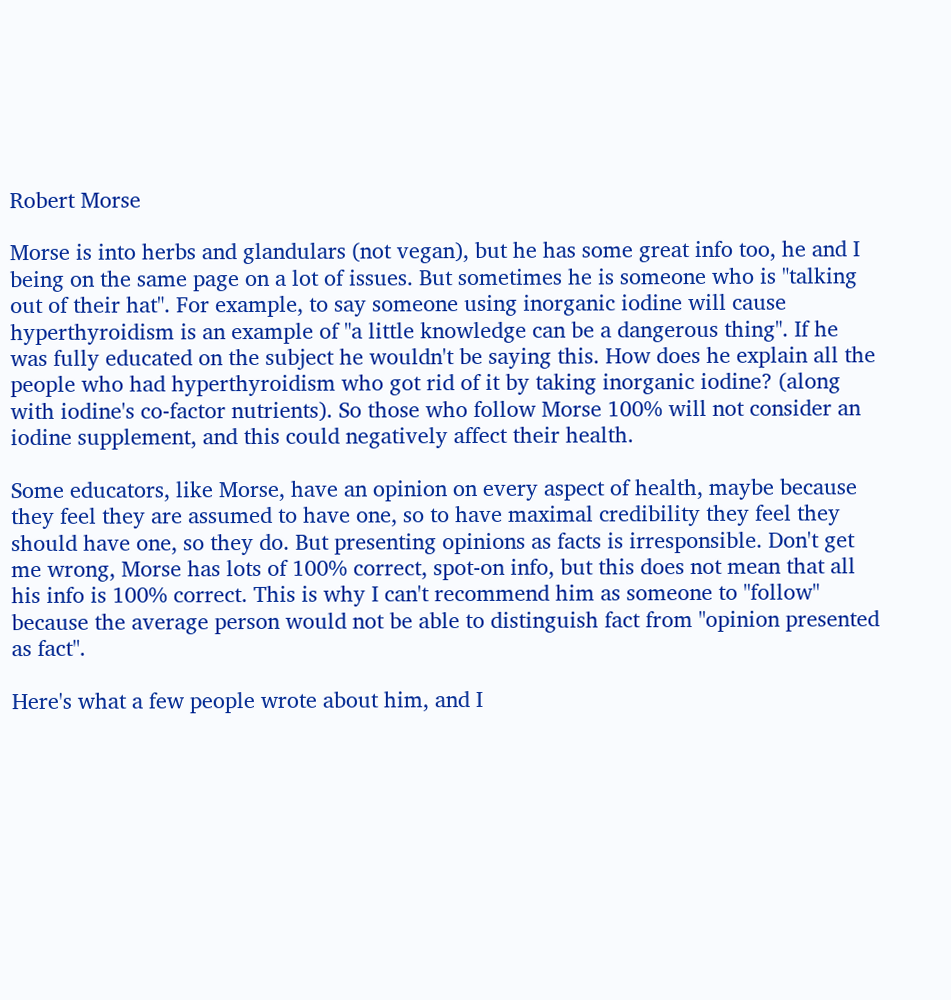Robert Morse

Morse is into herbs and glandulars (not vegan), but he has some great info too, he and I being on the same page on a lot of issues. But sometimes he is someone who is "talking out of their hat". For example, to say someone using inorganic iodine will cause hyperthyroidism is an example of "a little knowledge can be a dangerous thing". If he was fully educated on the subject he wouldn't be saying this. How does he explain all the people who had hyperthyroidism who got rid of it by taking inorganic iodine? (along with iodine's co-factor nutrients). So those who follow Morse 100% will not consider an iodine supplement, and this could negatively affect their health.

Some educators, like Morse, have an opinion on every aspect of health, maybe because they feel they are assumed to have one, so to have maximal credibility they feel they should have one, so they do. But presenting opinions as facts is irresponsible. Don't get me wrong, Morse has lots of 100% correct, spot-on info, but this does not mean that all his info is 100% correct. This is why I can't recommend him as someone to "follow" because the average person would not be able to distinguish fact from "opinion presented as fact".

Here's what a few people wrote about him, and I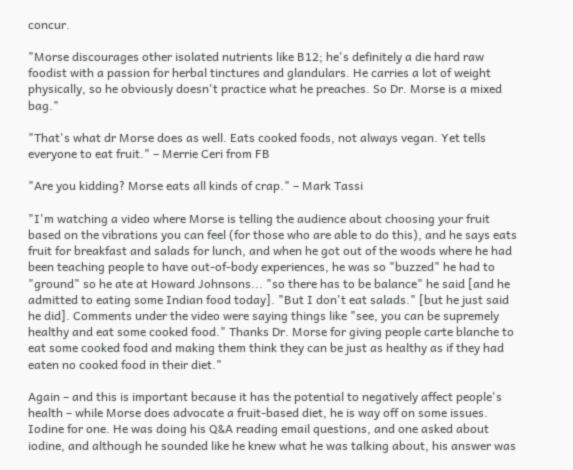concur.

"Morse discourages other isolated nutrients like B12; he's definitely a die hard raw foodist with a passion for herbal tinctures and glandulars. He carries a lot of weight physically, so he obviously doesn't practice what he preaches. So Dr. Morse is a mixed bag."

"That's what dr Morse does as well. Eats cooked foods, not always vegan. Yet tells everyone to eat fruit." – Merrie Ceri from FB

"Are you kidding? Morse eats all kinds of crap." – Mark Tassi

"I'm watching a video where Morse is telling the audience about choosing your fruit based on the vibrations you can feel (for those who are able to do this), and he says eats fruit for breakfast and salads for lunch, and when he got out of the woods where he had been teaching people to have out-of-body experiences, he was so "buzzed" he had to "ground" so he ate at Howard Johnsons... "so there has to be balance" he said [and he admitted to eating some Indian food today]. "But I don't eat salads." [but he just said he did]. Comments under the video were saying things like "see, you can be supremely healthy and eat some cooked food." Thanks Dr. Morse for giving people carte blanche to eat some cooked food and making them think they can be just as healthy as if they had eaten no cooked food in their diet."

Again – and this is important because it has the potential to negatively affect people's health – while Morse does advocate a fruit-based diet, he is way off on some issues. Iodine for one. He was doing his Q&A reading email questions, and one asked about iodine, and although he sounded like he knew what he was talking about, his answer was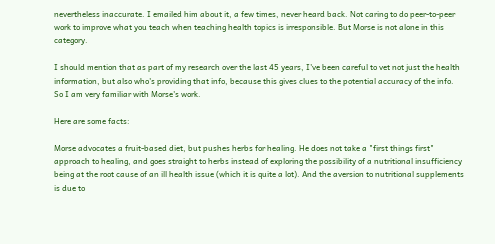nevertheless inaccurate. I emailed him about it, a few times, never heard back. Not caring to do peer-to-peer work to improve what you teach when teaching health topics is irresponsible. But Morse is not alone in this category.

I should mention that as part of my research over the last 45 years, I've been careful to vet not just the health information, but also who's providing that info, because this gives clues to the potential accuracy of the info. So I am very familiar with Morse's work.

Here are some facts:

Morse advocates a fruit-based diet, but pushes herbs for healing. He does not take a "first things first" approach to healing, and goes straight to herbs instead of exploring the possibility of a nutritional insufficiency being at the root cause of an ill health issue (which it is quite a lot). And the aversion to nutritional supplements is due to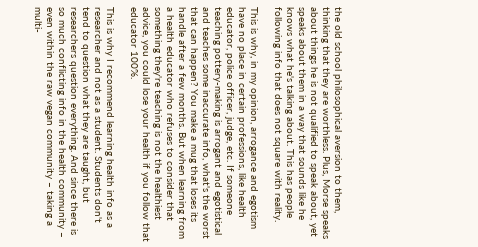the old school philosophical aversion to them, thinking that they are worthless. Plus, Morse speaks about things he is not qualified to speak about, yet speaks about them in a way that sounds like he knows what he's talking about. This has people following info that does not square with reality.

This is why, in my opinion, arrogance and egotism have no place in certain professions, like health educator, police officer, judge, etc. If someone teaching pottery-making is arrogant and egotistical and teaches some inaccurate info, what's the worst that can happen? You make a mug that loses its handle after a few months. But when learning from a health educator who refuses to consider that something they're teaching is not the healthiest advice, you could lose your health if you follow that educator 100%.

This is why I recommend learning health info as a researcher and not as a student. Students don't tend to question what they are taught, but researchers question everything. And since there is so much conflicting info in the health community – even within the raw vegan community – taking a multi-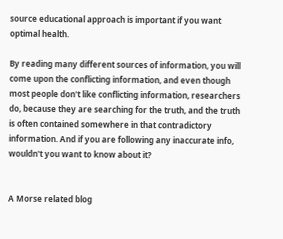source educational approach is important if you want optimal health.

By reading many different sources of information, you will come upon the conflicting information, and even though most people don't like conflicting information, researchers do, because they are searching for the truth, and the truth is often contained somewhere in that contradictory information. And if you are following any inaccurate info, wouldn't you want to know about it?


A Morse related blog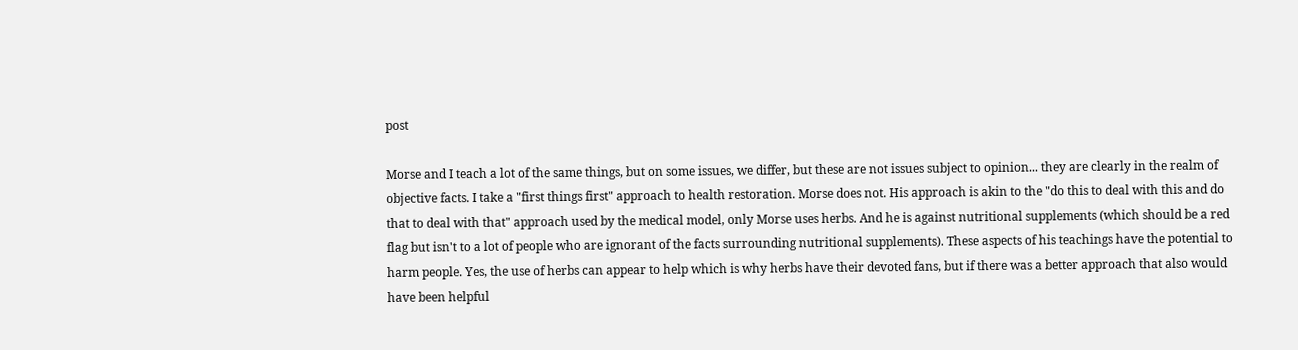post

Morse and I teach a lot of the same things, but on some issues, we differ, but these are not issues subject to opinion... they are clearly in the realm of objective facts. I take a "first things first" approach to health restoration. Morse does not. His approach is akin to the "do this to deal with this and do that to deal with that" approach used by the medical model, only Morse uses herbs. And he is against nutritional supplements (which should be a red flag but isn't to a lot of people who are ignorant of the facts surrounding nutritional supplements). These aspects of his teachings have the potential to harm people. Yes, the use of herbs can appear to help which is why herbs have their devoted fans, but if there was a better approach that also would have been helpful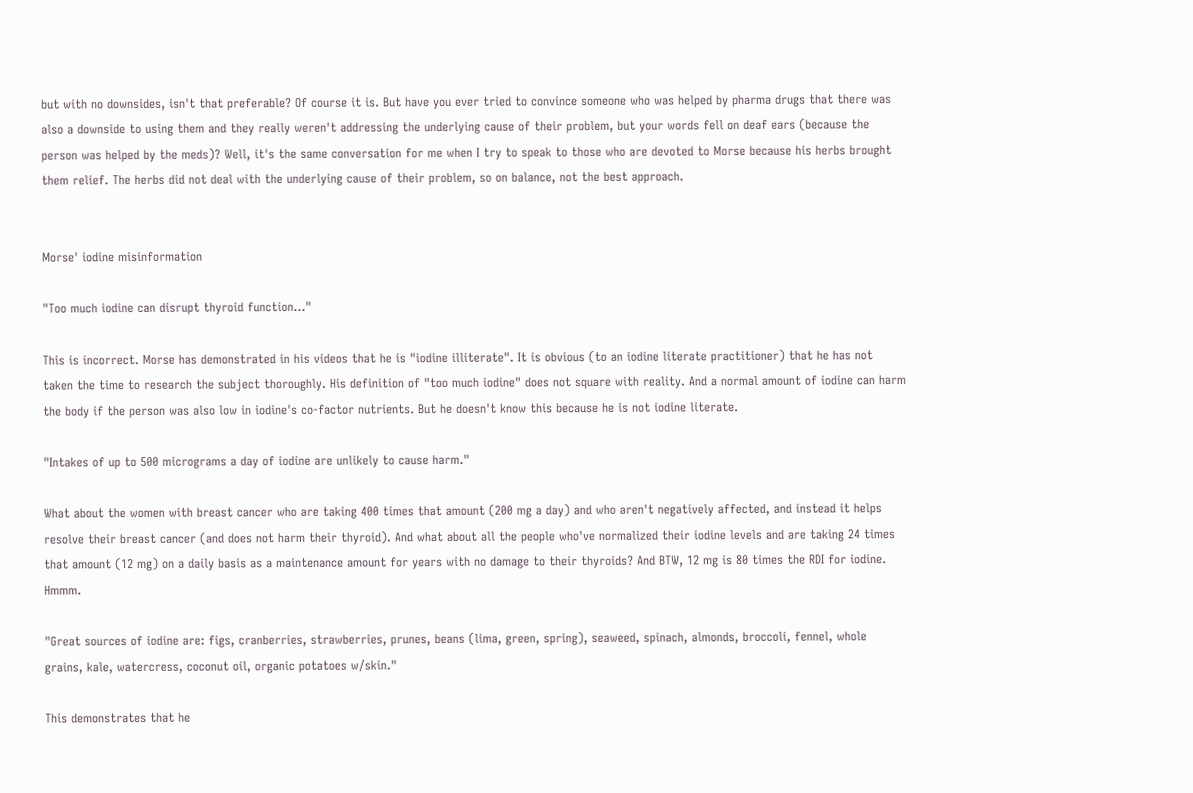but with no downsides, isn't that preferable? Of course it is. But have you ever tried to convince someone who was helped by pharma drugs that there was also a downside to using them and they really weren't addressing the underlying cause of their problem, but your words fell on deaf ears (because the person was helped by the meds)? Well, it's the same conversation for me when I try to speak to those who are devoted to Morse because his herbs brought them relief. The herbs did not deal with the underlying cause of their problem, so on balance, not the best approach.


Morse' iodine misinformation

"Too much iodine can disrupt thyroid function..."

This is incorrect. Morse has demonstrated in his videos that he is "iodine illiterate". It is obvious (to an iodine literate practitioner) that he has not taken the time to research the subject thoroughly. His definition of "too much iodine" does not square with reality. And a normal amount of iodine can harm the body if the person was also low in iodine's co-factor nutrients. But he doesn't know this because he is not iodine literate.

"Intakes of up to 500 micrograms a day of iodine are unlikely to cause harm."

What about the women with breast cancer who are taking 400 times that amount (200 mg a day) and who aren't negatively affected, and instead it helps resolve their breast cancer (and does not harm their thyroid). And what about all the people who've normalized their iodine levels and are taking 24 times that amount (12 mg) on a daily basis as a maintenance amount for years with no damage to their thyroids? And BTW, 12 mg is 80 times the RDI for iodine. Hmmm.

"Great sources of iodine are: figs, cranberries, strawberries, prunes, beans (lima, green, spring), seaweed, spinach, almonds, broccoli, fennel, whole grains, kale, watercress, coconut oil, organic potatoes w/skin."

This demonstrates that he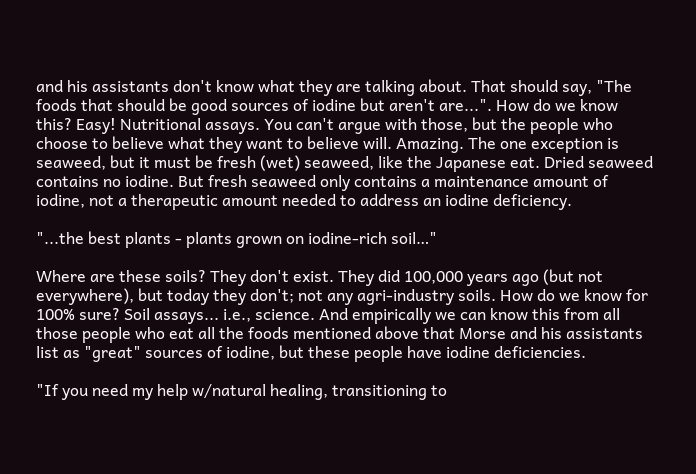and his assistants don't know what they are talking about. That should say, "The foods that should be good sources of iodine but aren't are...". How do we know this? Easy! Nutritional assays. You can't argue with those, but the people who choose to believe what they want to believe will. Amazing. The one exception is seaweed, but it must be fresh (wet) seaweed, like the Japanese eat. Dried seaweed contains no iodine. But fresh seaweed only contains a maintenance amount of iodine, not a therapeutic amount needed to address an iodine deficiency.

"...the best plants - plants grown on iodine-rich soil…"

Where are these soils? They don't exist. They did 100,000 years ago (but not everywhere), but today they don't; not any agri-industry soils. How do we know for 100% sure? Soil assays... i.e., science. And empirically we can know this from all those people who eat all the foods mentioned above that Morse and his assistants list as "great" sources of iodine, but these people have iodine deficiencies.

"If you need my help w/natural healing, transitioning to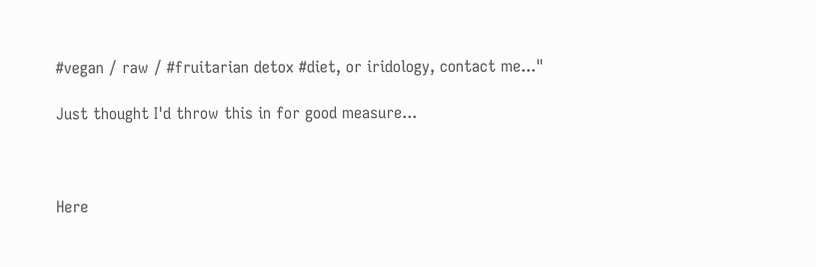#vegan / raw / #fruitarian detox #diet, or iridology, contact me..."

Just thought I'd throw this in for good measure...



Here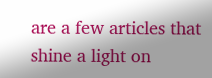are a few articles that shine a light on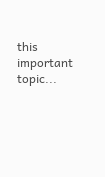this important topic...